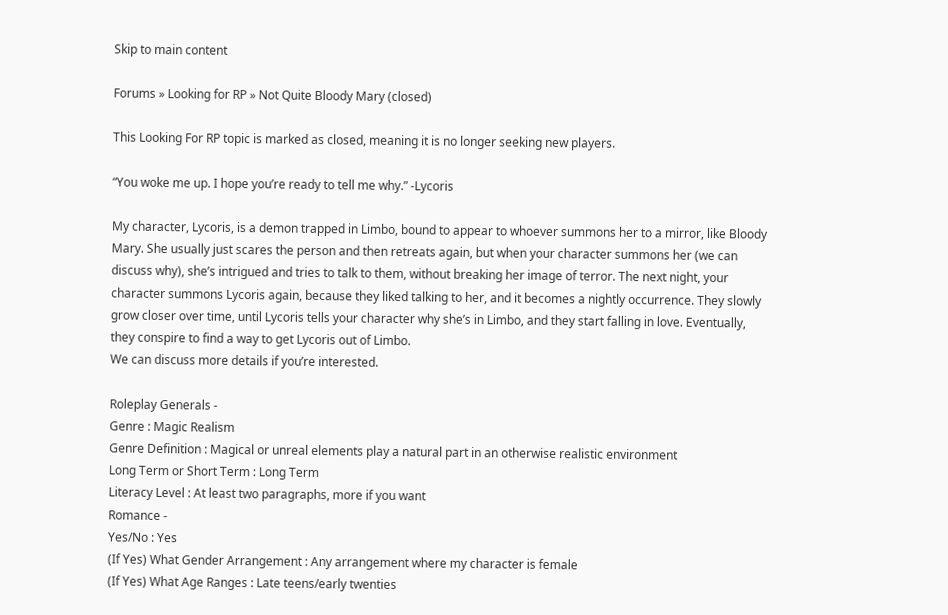Skip to main content

Forums » Looking for RP » Not Quite Bloody Mary (closed)

This Looking For RP topic is marked as closed, meaning it is no longer seeking new players.

“You woke me up. I hope you’re ready to tell me why.” -Lycoris

My character, Lycoris, is a demon trapped in Limbo, bound to appear to whoever summons her to a mirror, like Bloody Mary. She usually just scares the person and then retreats again, but when your character summons her (we can discuss why), she’s intrigued and tries to talk to them, without breaking her image of terror. The next night, your character summons Lycoris again, because they liked talking to her, and it becomes a nightly occurrence. They slowly grow closer over time, until Lycoris tells your character why she’s in Limbo, and they start falling in love. Eventually, they conspire to find a way to get Lycoris out of Limbo.
We can discuss more details if you’re interested.

Roleplay Generals -
Genre : Magic Realism
Genre Definition : Magical or unreal elements play a natural part in an otherwise realistic environment
Long Term or Short Term : Long Term
Literacy Level : At least two paragraphs, more if you want
Romance -
Yes/No : Yes
(If Yes) What Gender Arrangement : Any arrangement where my character is female
(If Yes) What Age Ranges : Late teens/early twenties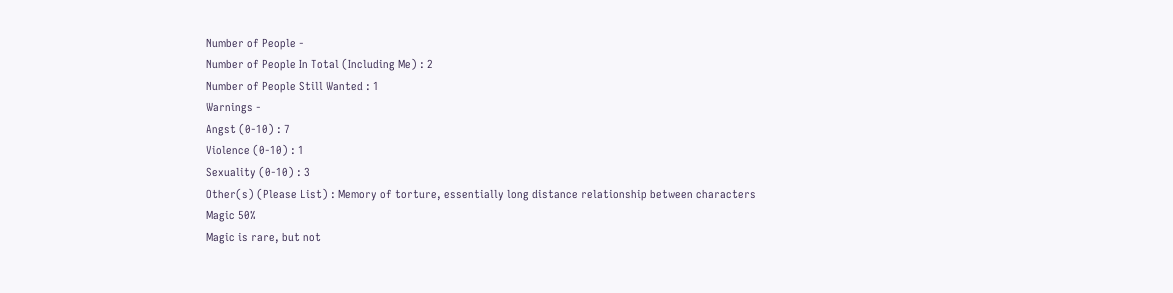Number of People -
Number of People In Total (Including Me) : 2
Number of People Still Wanted : 1
Warnings -
Angst (0-10) : 7
Violence (0-10) : 1
Sexuality (0-10) : 3
Other(s) (Please List) : Memory of torture, essentially long distance relationship between characters
Magic 50%
Magic is rare, but not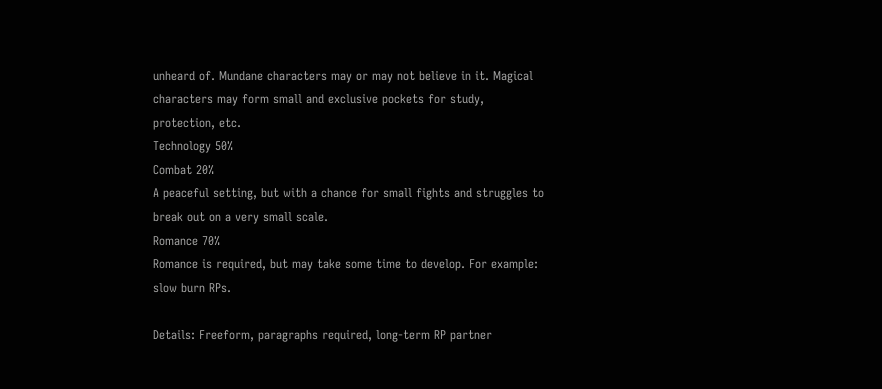unheard of. Mundane characters may or may not believe in it. Magical characters may form small and exclusive pockets for study, protection, etc.
Technology 50%
Combat 20%
A peaceful setting, but with a chance for small fights and struggles to break out on a very small scale.
Romance 70%
Romance is required, but may take some time to develop. For example: slow burn RPs.

Details: Freeform, paragraphs required, long-term RP partner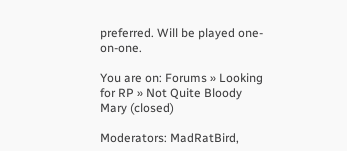preferred. Will be played one-on-one.

You are on: Forums » Looking for RP » Not Quite Bloody Mary (closed)

Moderators: MadRatBird,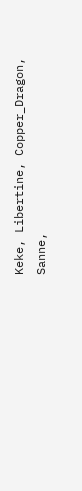Keke, Libertine, Copper_Dragon, Sanne,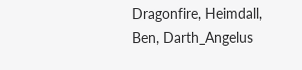Dragonfire, Heimdall, Ben, Darth_Angelus